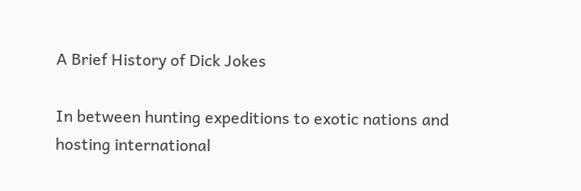A Brief History of Dick Jokes

In between hunting expeditions to exotic nations and hosting international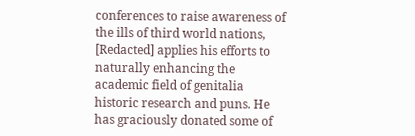conferences to raise awareness of the ills of third world nations, [Redacted] applies his efforts to naturally enhancing the academic field of genitalia historic research and puns. He has graciously donated some of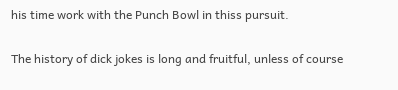his time work with the Punch Bowl in thiss pursuit.

The history of dick jokes is long and fruitful, unless of course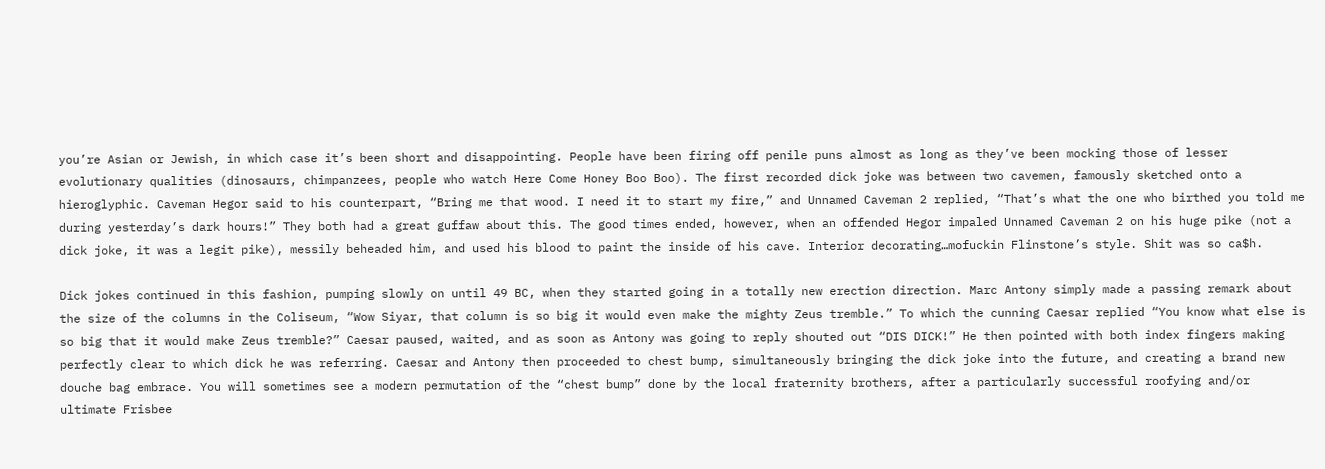you’re Asian or Jewish, in which case it’s been short and disappointing. People have been firing off penile puns almost as long as they’ve been mocking those of lesser evolutionary qualities (dinosaurs, chimpanzees, people who watch Here Come Honey Boo Boo). The first recorded dick joke was between two cavemen, famously sketched onto a hieroglyphic. Caveman Hegor said to his counterpart, “Bring me that wood. I need it to start my fire,” and Unnamed Caveman 2 replied, “That’s what the one who birthed you told me during yesterday’s dark hours!” They both had a great guffaw about this. The good times ended, however, when an offended Hegor impaled Unnamed Caveman 2 on his huge pike (not a dick joke, it was a legit pike), messily beheaded him, and used his blood to paint the inside of his cave. Interior decorating…mofuckin Flinstone’s style. Shit was so ca$h.

Dick jokes continued in this fashion, pumping slowly on until 49 BC, when they started going in a totally new erection direction. Marc Antony simply made a passing remark about the size of the columns in the Coliseum, “Wow Siyar, that column is so big it would even make the mighty Zeus tremble.” To which the cunning Caesar replied “You know what else is so big that it would make Zeus tremble?” Caesar paused, waited, and as soon as Antony was going to reply shouted out “DIS DICK!” He then pointed with both index fingers making perfectly clear to which dick he was referring. Caesar and Antony then proceeded to chest bump, simultaneously bringing the dick joke into the future, and creating a brand new douche bag embrace. You will sometimes see a modern permutation of the “chest bump” done by the local fraternity brothers, after a particularly successful roofying and/or ultimate Frisbee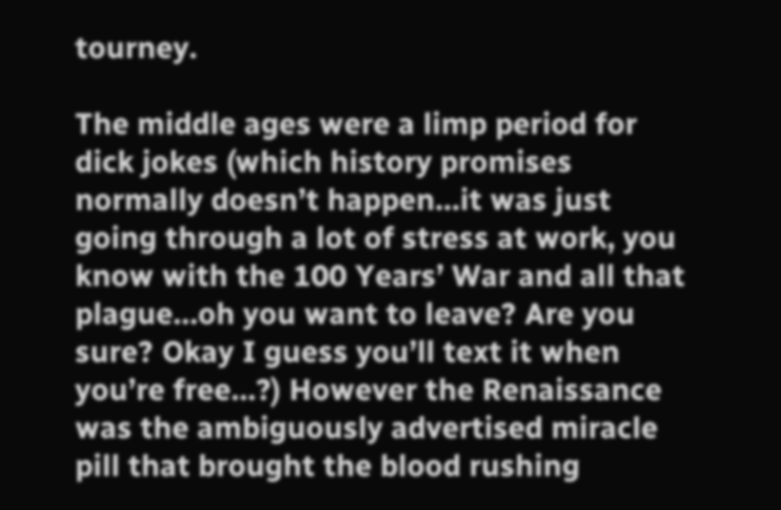tourney.

The middle ages were a limp period for dick jokes (which history promises normally doesn’t happen…it was just going through a lot of stress at work, you know with the 100 Years’ War and all that plague…oh you want to leave? Are you sure? Okay I guess you’ll text it when you’re free…?) However the Renaissance was the ambiguously advertised miracle pill that brought the blood rushing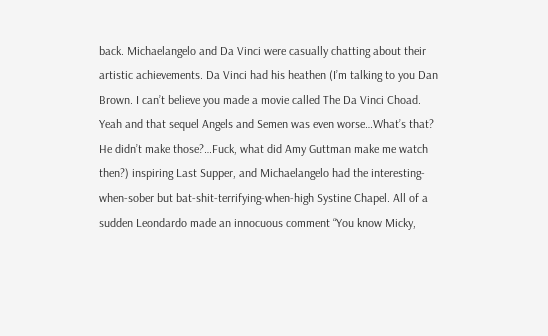back. Michaelangelo and Da Vinci were casually chatting about their artistic achievements. Da Vinci had his heathen (I’m talking to you Dan Brown. I can’t believe you made a movie called The Da Vinci Choad. Yeah and that sequel Angels and Semen was even worse…What’s that? He didn’t make those?…Fuck, what did Amy Guttman make me watch then?) inspiring Last Supper, and Michaelangelo had the interesting-when-sober but bat-shit-terrifying-when-high Systine Chapel. All of a sudden Leondardo made an innocuous comment “You know Micky,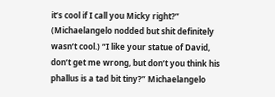it’s cool if I call you Micky right?” (Michaelangelo nodded but shit definitely wasn’t cool.) “I like your statue of David, don’t get me wrong, but don’t you think his phallus is a tad bit tiny?” Michaelangelo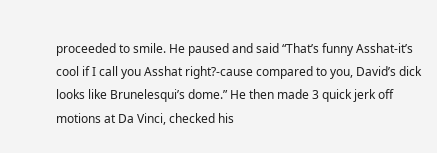proceeded to smile. He paused and said “That’s funny Asshat-it’s cool if I call you Asshat right?-cause compared to you, David’s dick looks like Brunelesqui’s dome.” He then made 3 quick jerk off motions at Da Vinci, checked his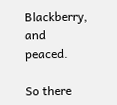Blackberry, and peaced.

So there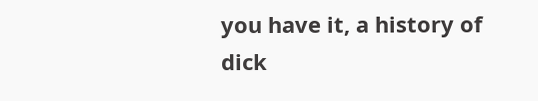you have it, a history of dick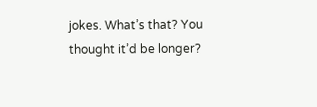jokes. What’s that? You thought it’d be longer?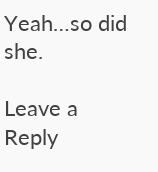Yeah…so did she.

Leave a Reply